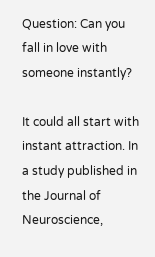Question: Can you fall in love with someone instantly?

It could all start with instant attraction. In a study published in the Journal of Neuroscience,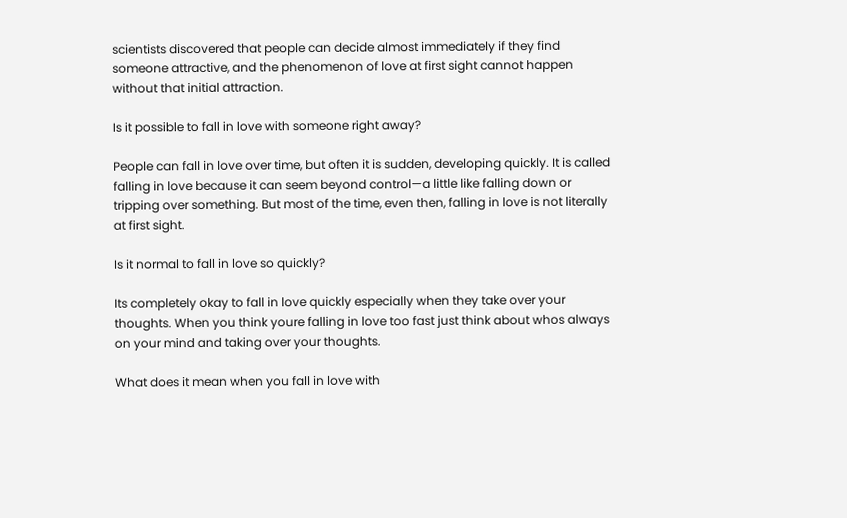scientists discovered that people can decide almost immediately if they find someone attractive, and the phenomenon of love at first sight cannot happen without that initial attraction.

Is it possible to fall in love with someone right away?

People can fall in love over time, but often it is sudden, developing quickly. It is called falling in love because it can seem beyond control—a little like falling down or tripping over something. But most of the time, even then, falling in love is not literally at first sight.

Is it normal to fall in love so quickly?

Its completely okay to fall in love quickly especially when they take over your thoughts. When you think youre falling in love too fast just think about whos always on your mind and taking over your thoughts.

What does it mean when you fall in love with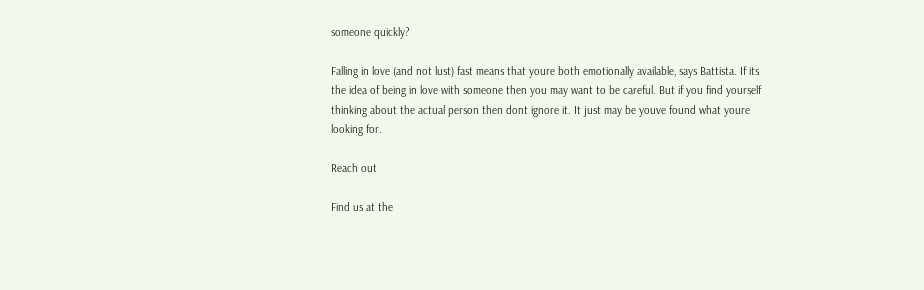someone quickly?

Falling in love (and not lust) fast means that youre both emotionally available, says Battista. If its the idea of being in love with someone then you may want to be careful. But if you find yourself thinking about the actual person then dont ignore it. It just may be youve found what youre looking for.

Reach out

Find us at the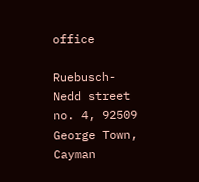office

Ruebusch- Nedd street no. 4, 92509 George Town, Cayman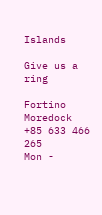Islands

Give us a ring

Fortino Moredock
+85 633 466 265
Mon -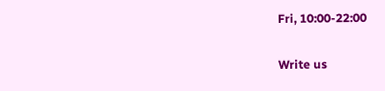Fri, 10:00-22:00

Write us